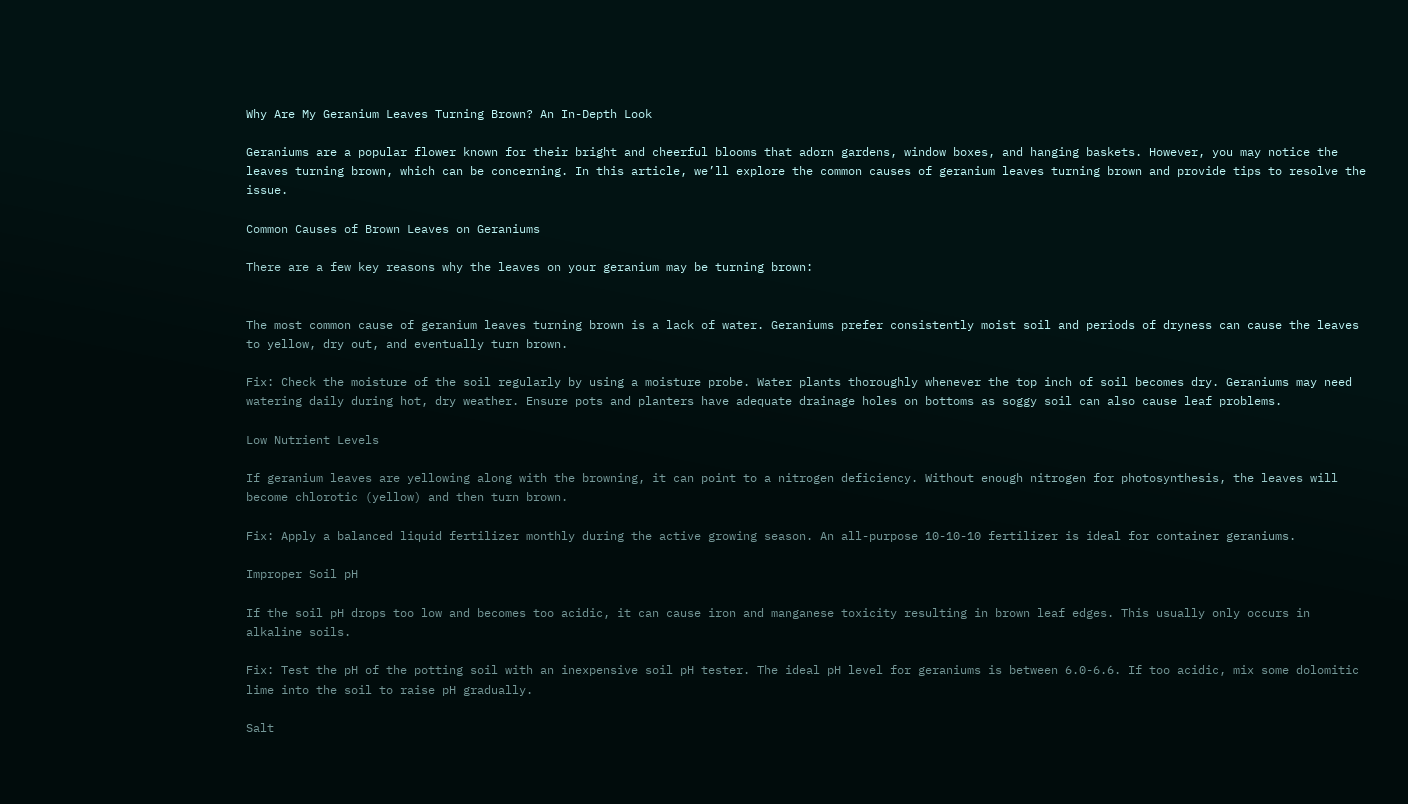Why Are My Geranium Leaves Turning Brown? An In-Depth Look

Geraniums are a popular flower known for their bright and cheerful blooms that adorn gardens, window boxes, and hanging baskets. However, you may notice the leaves turning brown, which can be concerning. In this article, we’ll explore the common causes of geranium leaves turning brown and provide tips to resolve the issue.

Common Causes of Brown Leaves on Geraniums

There are a few key reasons why the leaves on your geranium may be turning brown:


The most common cause of geranium leaves turning brown is a lack of water. Geraniums prefer consistently moist soil and periods of dryness can cause the leaves to yellow, dry out, and eventually turn brown.

Fix: Check the moisture of the soil regularly by using a moisture probe. Water plants thoroughly whenever the top inch of soil becomes dry. Geraniums may need watering daily during hot, dry weather. Ensure pots and planters have adequate drainage holes on bottoms as soggy soil can also cause leaf problems.

Low Nutrient Levels

If geranium leaves are yellowing along with the browning, it can point to a nitrogen deficiency. Without enough nitrogen for photosynthesis, the leaves will become chlorotic (yellow) and then turn brown.

Fix: Apply a balanced liquid fertilizer monthly during the active growing season. An all-purpose 10-10-10 fertilizer is ideal for container geraniums.

Improper Soil pH

If the soil pH drops too low and becomes too acidic, it can cause iron and manganese toxicity resulting in brown leaf edges. This usually only occurs in alkaline soils.

Fix: Test the pH of the potting soil with an inexpensive soil pH tester. The ideal pH level for geraniums is between 6.0-6.6. If too acidic, mix some dolomitic lime into the soil to raise pH gradually.

Salt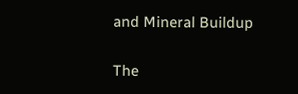and Mineral Buildup

The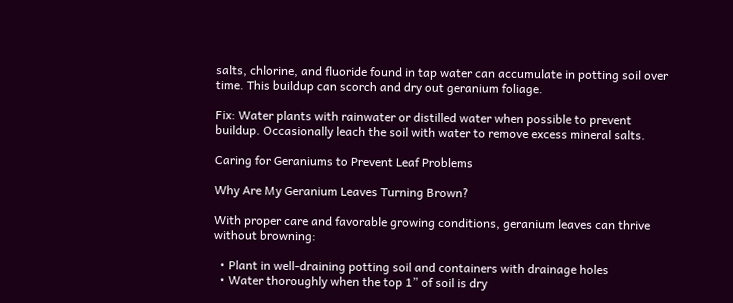salts, chlorine, and fluoride found in tap water can accumulate in potting soil over time. This buildup can scorch and dry out geranium foliage.

Fix: Water plants with rainwater or distilled water when possible to prevent buildup. Occasionally leach the soil with water to remove excess mineral salts.

Caring for Geraniums to Prevent Leaf Problems

Why Are My Geranium Leaves Turning Brown?

With proper care and favorable growing conditions, geranium leaves can thrive without browning:

  • Plant in well-draining potting soil and containers with drainage holes
  • Water thoroughly when the top 1” of soil is dry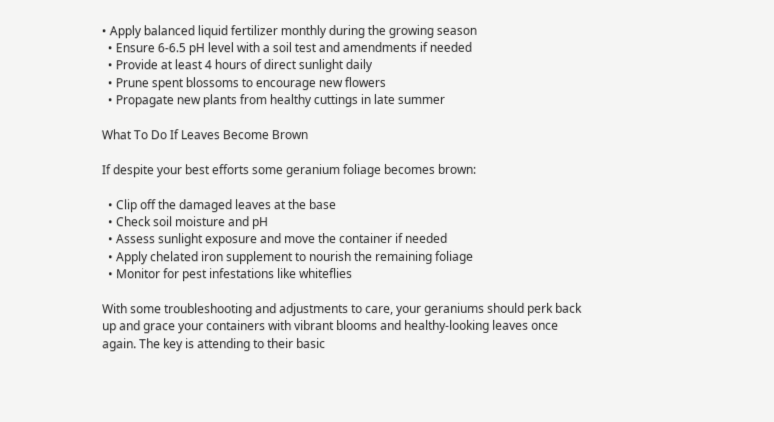• Apply balanced liquid fertilizer monthly during the growing season
  • Ensure 6-6.5 pH level with a soil test and amendments if needed
  • Provide at least 4 hours of direct sunlight daily
  • Prune spent blossoms to encourage new flowers
  • Propagate new plants from healthy cuttings in late summer

What To Do If Leaves Become Brown

If despite your best efforts some geranium foliage becomes brown:

  • Clip off the damaged leaves at the base
  • Check soil moisture and pH
  • Assess sunlight exposure and move the container if needed
  • Apply chelated iron supplement to nourish the remaining foliage
  • Monitor for pest infestations like whiteflies

With some troubleshooting and adjustments to care, your geraniums should perk back up and grace your containers with vibrant blooms and healthy-looking leaves once again. The key is attending to their basic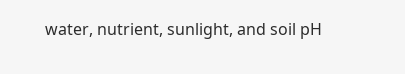water, nutrient, sunlight, and soil pH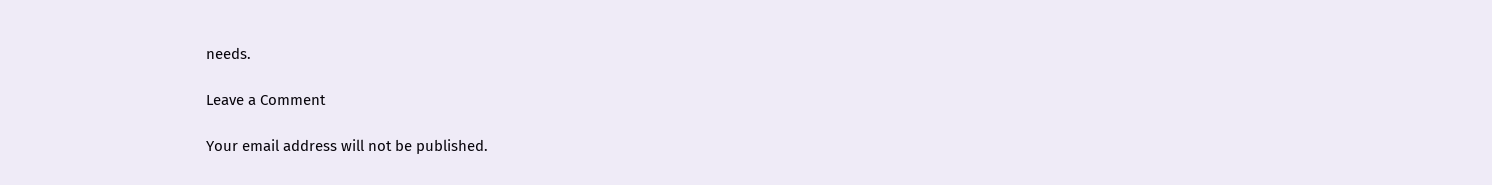needs.

Leave a Comment

Your email address will not be published.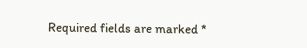Required fields are marked *